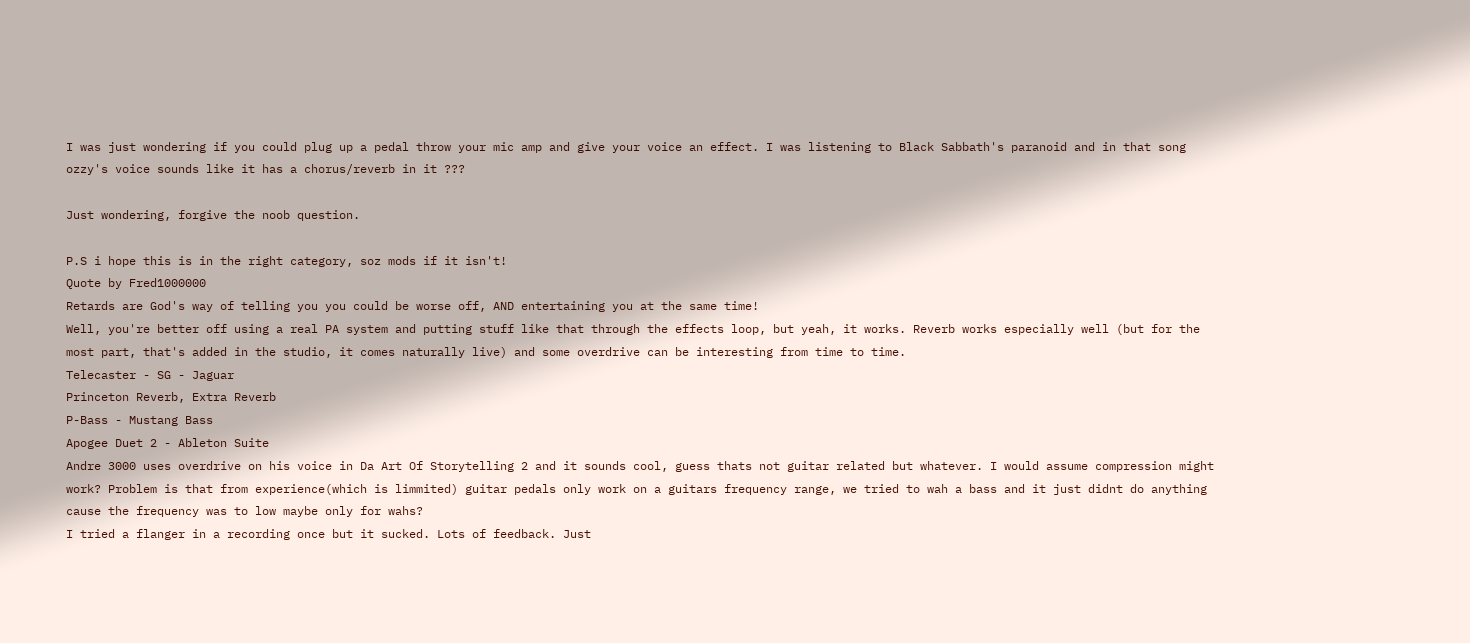I was just wondering if you could plug up a pedal throw your mic amp and give your voice an effect. I was listening to Black Sabbath's paranoid and in that song ozzy's voice sounds like it has a chorus/reverb in it ???

Just wondering, forgive the noob question.

P.S i hope this is in the right category, soz mods if it isn't!
Quote by Fred1000000
Retards are God's way of telling you you could be worse off, AND entertaining you at the same time!
Well, you're better off using a real PA system and putting stuff like that through the effects loop, but yeah, it works. Reverb works especially well (but for the most part, that's added in the studio, it comes naturally live) and some overdrive can be interesting from time to time.
Telecaster - SG - Jaguar
Princeton Reverb, Extra Reverb
P-Bass - Mustang Bass
Apogee Duet 2 - Ableton Suite
Andre 3000 uses overdrive on his voice in Da Art Of Storytelling 2 and it sounds cool, guess thats not guitar related but whatever. I would assume compression might work? Problem is that from experience(which is limmited) guitar pedals only work on a guitars frequency range, we tried to wah a bass and it just didnt do anything cause the frequency was to low maybe only for wahs?
I tried a flanger in a recording once but it sucked. Lots of feedback. Just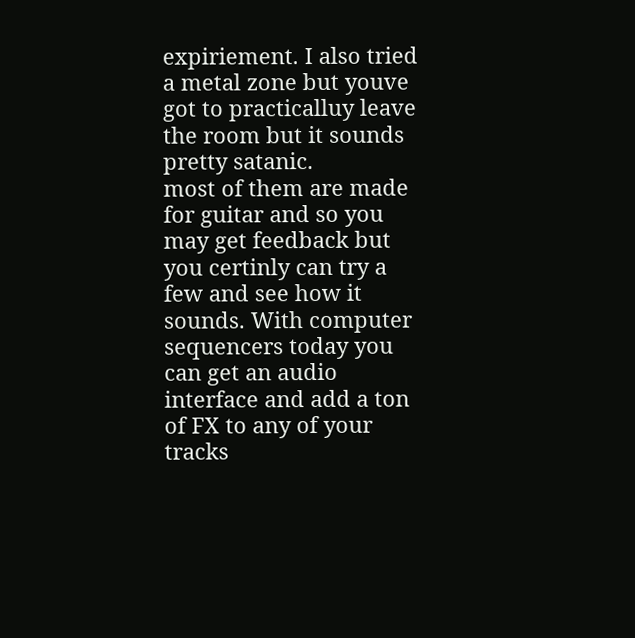expiriement. I also tried a metal zone but youve got to practicalluy leave the room but it sounds pretty satanic.
most of them are made for guitar and so you may get feedback but you certinly can try a few and see how it sounds. With computer sequencers today you can get an audio interface and add a ton of FX to any of your tracks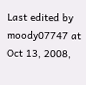Last edited by moody07747 at Oct 13, 2008,